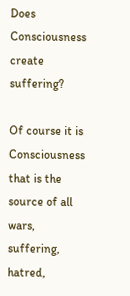Does Consciousness create suffering?

Of course it is Consciousness that is the source of all wars, suffering, hatred,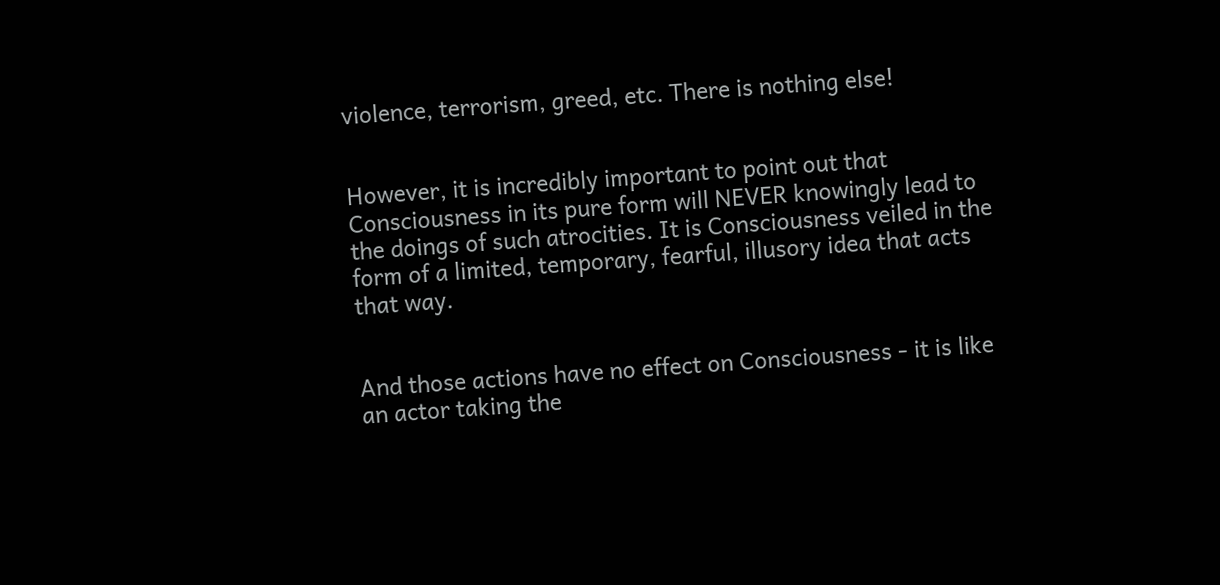violence, terrorism, greed, etc. There is nothing else!


However, it is incredibly important to point out that Consciousness in its pure form will NEVER knowingly lead to the doings of such atrocities. It is Consciousness veiled in the form of a limited, temporary, fearful, illusory idea that acts that way.


And those actions have no effect on Consciousness - it is like an actor taking the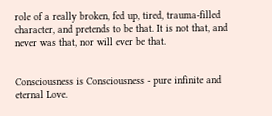role of a really broken, fed up, tired, trauma-filled character, and pretends to be that. It is not that, and never was that, nor will ever be that.


Consciousness is Consciousness - pure infinite and eternal Love.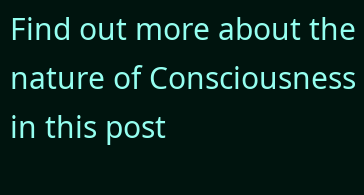Find out more about the nature of Consciousness in this post